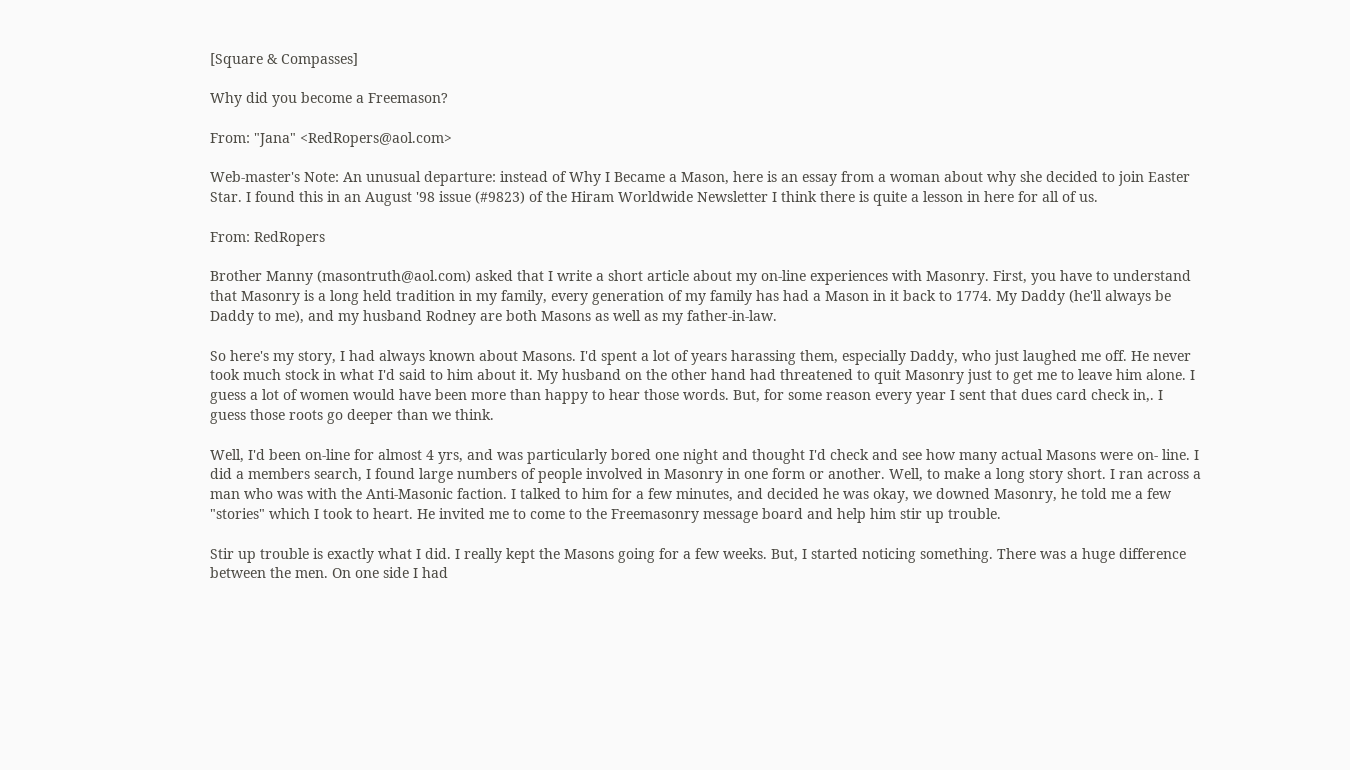[Square & Compasses]

Why did you become a Freemason?

From: "Jana" <RedRopers@aol.com>

Web-master's Note: An unusual departure: instead of Why I Became a Mason, here is an essay from a woman about why she decided to join Easter Star. I found this in an August '98 issue (#9823) of the Hiram Worldwide Newsletter I think there is quite a lesson in here for all of us.

From: RedRopers

Brother Manny (masontruth@aol.com) asked that I write a short article about my on-line experiences with Masonry. First, you have to understand that Masonry is a long held tradition in my family, every generation of my family has had a Mason in it back to 1774. My Daddy (he'll always be Daddy to me), and my husband Rodney are both Masons as well as my father-in-law.

So here's my story, I had always known about Masons. I'd spent a lot of years harassing them, especially Daddy, who just laughed me off. He never took much stock in what I'd said to him about it. My husband on the other hand had threatened to quit Masonry just to get me to leave him alone. I guess a lot of women would have been more than happy to hear those words. But, for some reason every year I sent that dues card check in,. I guess those roots go deeper than we think.

Well, I'd been on-line for almost 4 yrs, and was particularly bored one night and thought I'd check and see how many actual Masons were on- line. I did a members search, I found large numbers of people involved in Masonry in one form or another. Well, to make a long story short. I ran across a man who was with the Anti-Masonic faction. I talked to him for a few minutes, and decided he was okay, we downed Masonry, he told me a few "stories" which I took to heart. He invited me to come to the Freemasonry message board and help him stir up trouble.

Stir up trouble is exactly what I did. I really kept the Masons going for a few weeks. But, I started noticing something. There was a huge difference between the men. On one side I had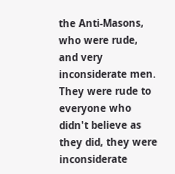the Anti-Masons, who were rude, and very inconsiderate men. They were rude to everyone who didn't believe as they did, they were inconsiderate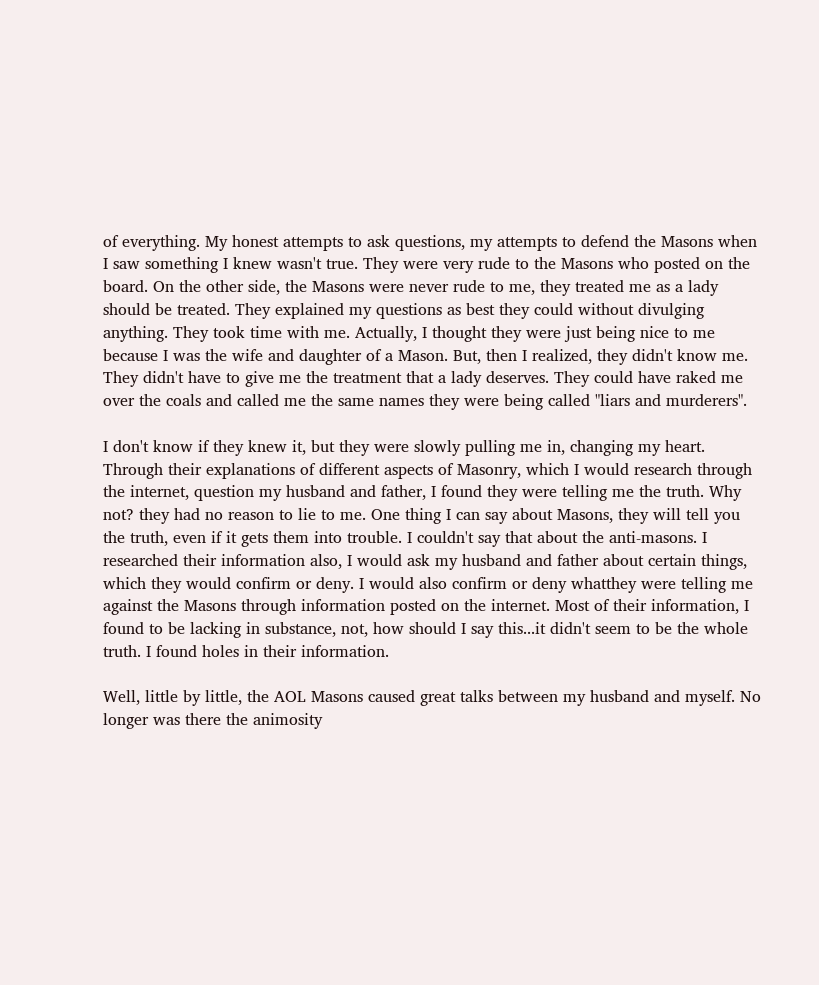of everything. My honest attempts to ask questions, my attempts to defend the Masons when I saw something I knew wasn't true. They were very rude to the Masons who posted on the board. On the other side, the Masons were never rude to me, they treated me as a lady should be treated. They explained my questions as best they could without divulging anything. They took time with me. Actually, I thought they were just being nice to me because I was the wife and daughter of a Mason. But, then I realized, they didn't know me. They didn't have to give me the treatment that a lady deserves. They could have raked me over the coals and called me the same names they were being called "liars and murderers".

I don't know if they knew it, but they were slowly pulling me in, changing my heart. Through their explanations of different aspects of Masonry, which I would research through the internet, question my husband and father, I found they were telling me the truth. Why not? they had no reason to lie to me. One thing I can say about Masons, they will tell you the truth, even if it gets them into trouble. I couldn't say that about the anti-masons. I researched their information also, I would ask my husband and father about certain things, which they would confirm or deny. I would also confirm or deny whatthey were telling me against the Masons through information posted on the internet. Most of their information, I found to be lacking in substance, not, how should I say this...it didn't seem to be the whole truth. I found holes in their information.

Well, little by little, the AOL Masons caused great talks between my husband and myself. No longer was there the animosity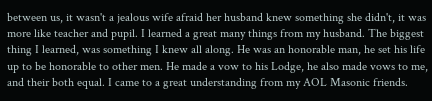between us, it wasn't a jealous wife afraid her husband knew something she didn't, it was more like teacher and pupil. I learned a great many things from my husband. The biggest thing I learned, was something I knew all along. He was an honorable man, he set his life up to be honorable to other men. He made a vow to his Lodge, he also made vows to me, and their both equal. I came to a great understanding from my AOL Masonic friends.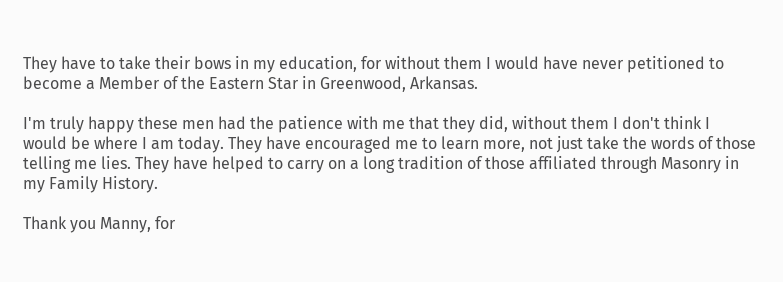They have to take their bows in my education, for without them I would have never petitioned to become a Member of the Eastern Star in Greenwood, Arkansas.

I'm truly happy these men had the patience with me that they did, without them I don't think I would be where I am today. They have encouraged me to learn more, not just take the words of those telling me lies. They have helped to carry on a long tradition of those affiliated through Masonry in my Family History.

Thank you Manny, for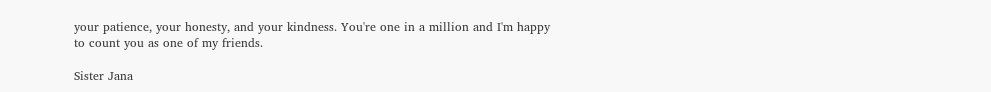your patience, your honesty, and your kindness. You're one in a million and I'm happy to count you as one of my friends.

Sister Jana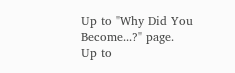Up to "Why Did You Become...?" page.
Up to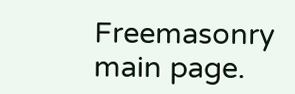Freemasonry main page.